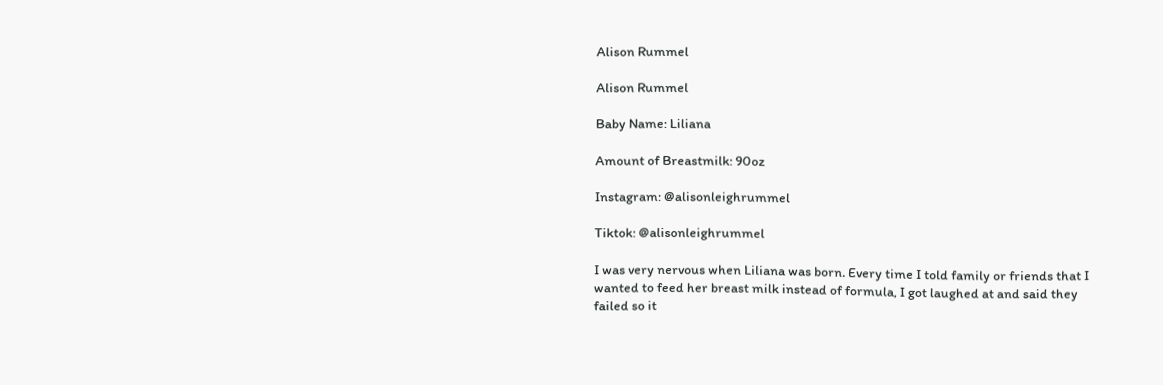Alison Rummel

Alison Rummel

Baby Name: Liliana

Amount of Breastmilk: 90oz

Instagram: @alisonleighrummel

Tiktok: @alisonleighrummel

I was very nervous when Liliana was born. Every time I told family or friends that I wanted to feed her breast milk instead of formula, I got laughed at and said they failed so it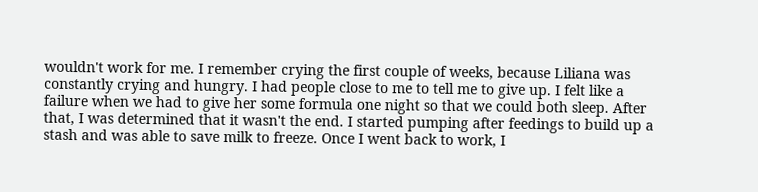wouldn't work for me. I remember crying the first couple of weeks, because Liliana was constantly crying and hungry. I had people close to me to tell me to give up. I felt like a failure when we had to give her some formula one night so that we could both sleep. After that, I was determined that it wasn't the end. I started pumping after feedings to build up a stash and was able to save milk to freeze. Once I went back to work, I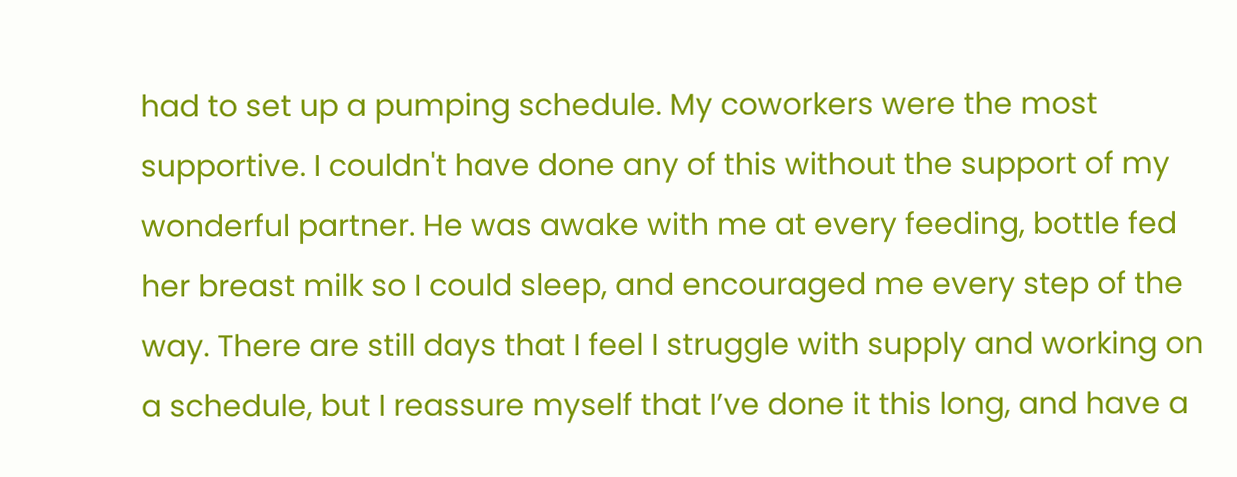had to set up a pumping schedule. My coworkers were the most supportive. I couldn't have done any of this without the support of my wonderful partner. He was awake with me at every feeding, bottle fed her breast milk so I could sleep, and encouraged me every step of the way. There are still days that I feel I struggle with supply and working on a schedule, but I reassure myself that I’ve done it this long, and have a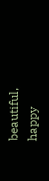beautiful, happy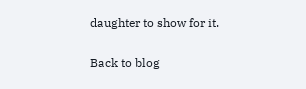daughter to show for it.

Back to blog